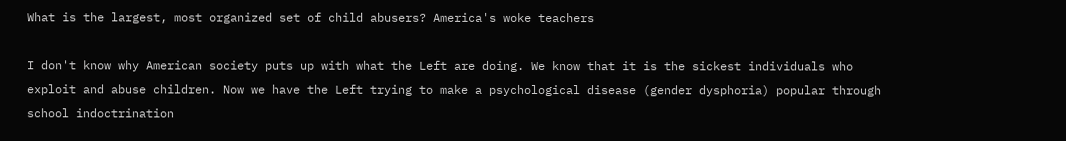What is the largest, most organized set of child abusers? America's woke teachers

I don't know why American society puts up with what the Left are doing. We know that it is the sickest individuals who exploit and abuse children. Now we have the Left trying to make a psychological disease (gender dysphoria) popular through school indoctrination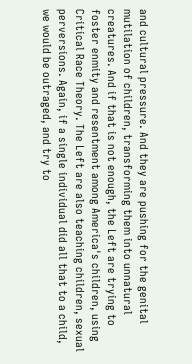and cultural pressure. And they are pushing for the genital mutilation of children, transforming them into unnatural creatures. And if that is not enough, the Left are trying to foster enmity and resentment among America's children, using Critical Race Theory. The Left are also teaching children, sexual perversions. Again, if a single individual did all that to a child, we would be outraged, and try to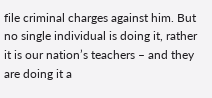file criminal charges against him. But no single individual is doing it, rather it is our nation’s teachers – and they are doing it a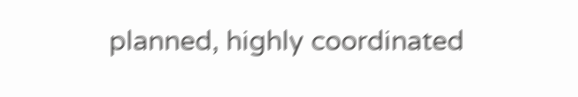planned, highly coordinated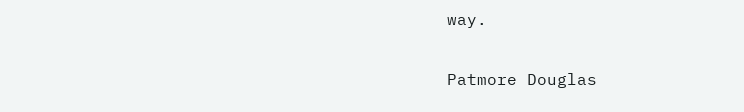way.

Patmore Douglas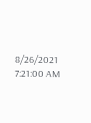8/26/2021 7:21:00 AM